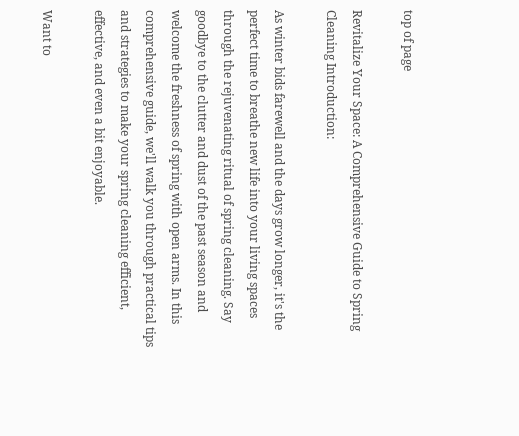top of page

Revitalize Your Space: A Comprehensive Guide to Spring Cleaning Introduction:

As winter bids farewell and the days grow longer, it's the perfect time to breathe new life into your living spaces through the rejuvenating ritual of spring cleaning. Say goodbye to the clutter and dust of the past season and welcome the freshness of spring with open arms. In this comprehensive guide, we'll walk you through practical tips and strategies to make your spring cleaning efficient, effective, and even a bit enjoyable.

Want to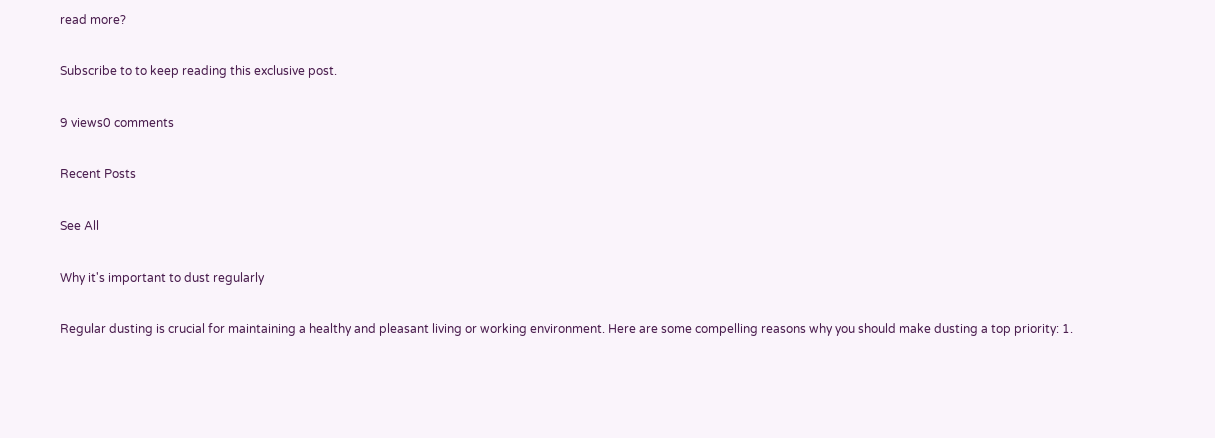read more?

Subscribe to to keep reading this exclusive post.

9 views0 comments

Recent Posts

See All

Why it's important to dust regularly

Regular dusting is crucial for maintaining a healthy and pleasant living or working environment. Here are some compelling reasons why you should make dusting a top priority: 1.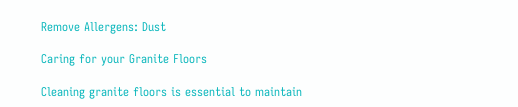Remove Allergens: Dust

Caring for your Granite Floors

Cleaning granite floors is essential to maintain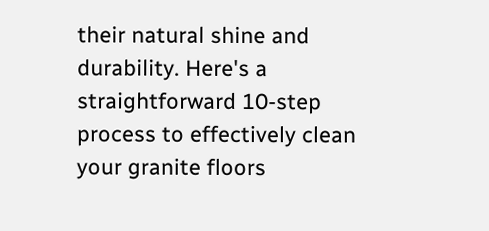their natural shine and durability. Here's a straightforward 10-step process to effectively clean your granite floors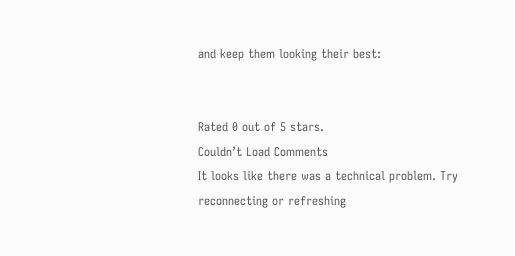and keep them looking their best:


Rated 0 out of 5 stars.
Couldn’t Load Comments
It looks like there was a technical problem. Try reconnecting or refreshing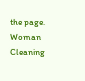the page.
Woman Cleaning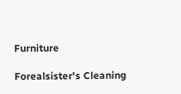Furniture

Forealsister's Cleaning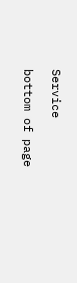Service

bottom of page